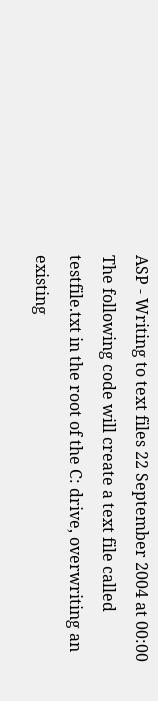ASP - Writing to text files 22 September 2004 at 00:00
The following code will create a text file called testfile.txt in the root of the C: drive, overwriting an existing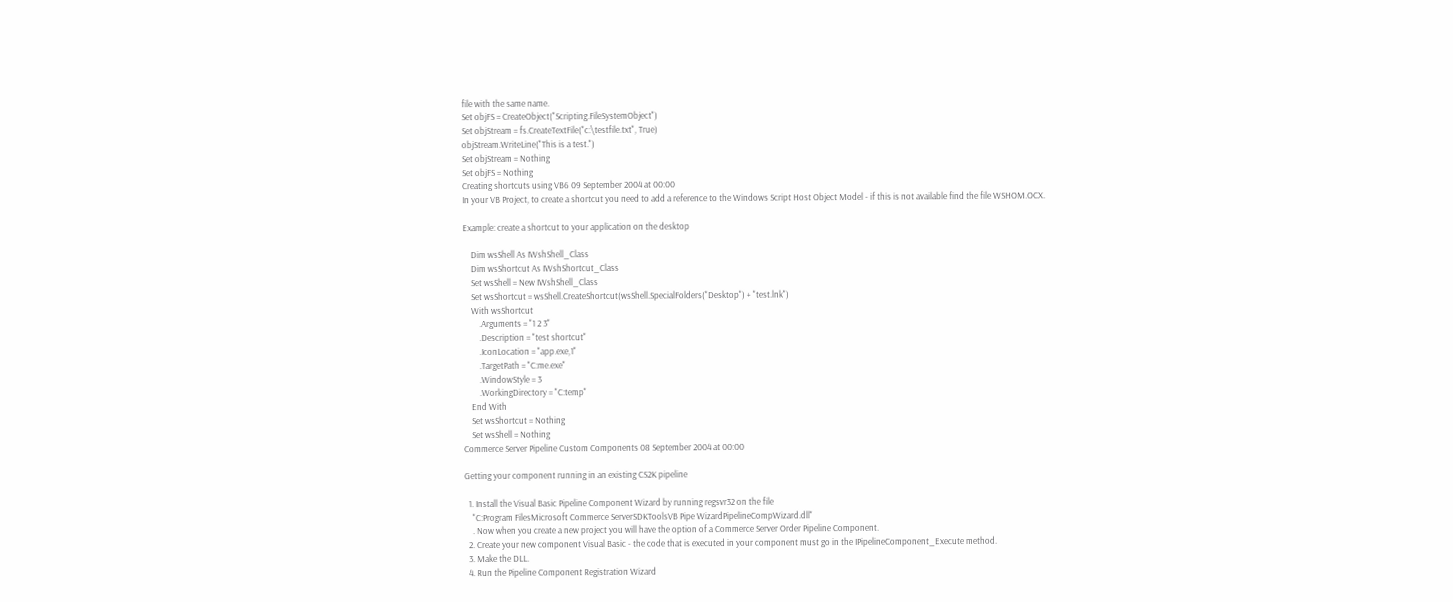file with the same name.
Set objFS = CreateObject("Scripting.FileSystemObject")
Set objStream = fs.CreateTextFile("c:\testfile.txt", True)
objStream.WriteLine("This is a test.")
Set objStream = Nothing
Set objFS = Nothing
Creating shortcuts using VB6 09 September 2004 at 00:00
In your VB Project, to create a shortcut you need to add a reference to the Windows Script Host Object Model - if this is not available find the file WSHOM.OCX.

Example: create a shortcut to your application on the desktop

    Dim wsShell As IWshShell_Class
    Dim wsShortcut As IWshShortcut_Class
    Set wsShell = New IWshShell_Class
    Set wsShortcut = wsShell.CreateShortcut(wsShell.SpecialFolders("Desktop") + "test.lnk")
    With wsShortcut
        .Arguments = "1 2 3"
        .Description = "test shortcut"
        .IconLocation = "app.exe,1"
        .TargetPath = "C:me.exe"
        .WindowStyle = 3
        .WorkingDirectory = "C:temp"
    End With
    Set wsShortcut = Nothing
    Set wsShell = Nothing
Commerce Server Pipeline Custom Components 08 September 2004 at 00:00

Getting your component running in an existing CS2K pipeline

  1. Install the Visual Basic Pipeline Component Wizard by running regsvr32 on the file
    "C:Program FilesMicrosoft Commerce ServerSDKToolsVB Pipe WizardPipelineCompWizard.dll"
    . Now when you create a new project you will have the option of a Commerce Server Order Pipeline Component.
  2. Create your new component Visual Basic - the code that is executed in your component must go in the IPipelineComponent_Execute method.
  3. Make the DLL.
  4. Run the Pipeline Component Registration Wizard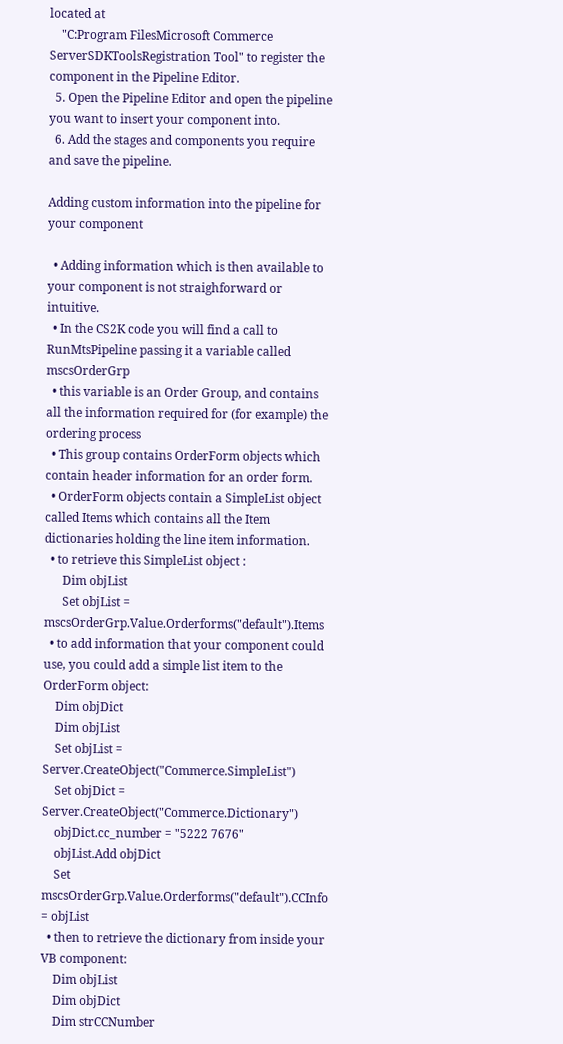located at
    "C:Program FilesMicrosoft Commerce ServerSDKToolsRegistration Tool" to register the component in the Pipeline Editor.
  5. Open the Pipeline Editor and open the pipeline you want to insert your component into.
  6. Add the stages and components you require and save the pipeline.

Adding custom information into the pipeline for your component

  • Adding information which is then available to your component is not straighforward or intuitive.
  • In the CS2K code you will find a call to RunMtsPipeline passing it a variable called mscsOrderGrp
  • this variable is an Order Group, and contains all the information required for (for example) the ordering process
  • This group contains OrderForm objects which contain header information for an order form.
  • OrderForm objects contain a SimpleList object called Items which contains all the Item dictionaries holding the line item information.
  • to retrieve this SimpleList object :
      Dim objList
      Set objList = mscsOrderGrp.Value.Orderforms("default").Items
  • to add information that your component could use, you could add a simple list item to the OrderForm object:
    Dim objDict
    Dim objList
    Set objList = Server.CreateObject("Commerce.SimpleList")
    Set objDict = Server.CreateObject("Commerce.Dictionary")
    objDict.cc_number = "5222 7676"
    objList.Add objDict
    Set mscsOrderGrp.Value.Orderforms("default").CCInfo = objList
  • then to retrieve the dictionary from inside your VB component:
    Dim objList
    Dim objDict
    Dim strCCNumber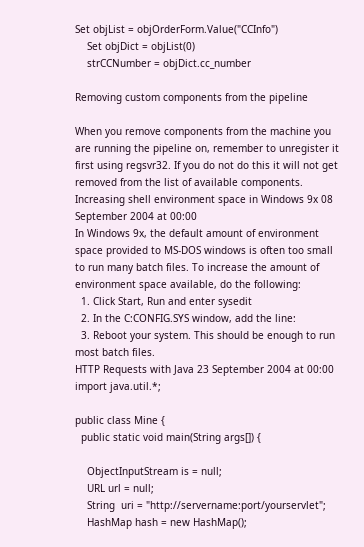Set objList = objOrderForm.Value("CCInfo")
    Set objDict = objList(0)
    strCCNumber = objDict.cc_number

Removing custom components from the pipeline

When you remove components from the machine you are running the pipeline on, remember to unregister it first using regsvr32. If you do not do this it will not get removed from the list of available components.
Increasing shell environment space in Windows 9x 08 September 2004 at 00:00
In Windows 9x, the default amount of environment space provided to MS-DOS windows is often too small to run many batch files. To increase the amount of environment space available, do the following:
  1. Click Start, Run and enter sysedit
  2. In the C:CONFIG.SYS window, add the line:
  3. Reboot your system. This should be enough to run most batch files.
HTTP Requests with Java 23 September 2004 at 00:00
import java.util.*;

public class Mine {
  public static void main(String args[]) {

    ObjectInputStream is = null;
    URL url = null;
    String  uri = "http://servername:port/yourservlet";
    HashMap hash = new HashMap();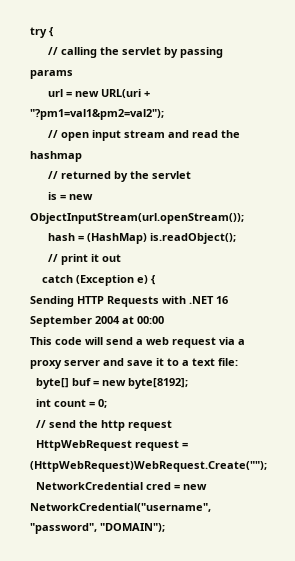try {
      // calling the servlet by passing params
      url = new URL(uri + "?pm1=val1&pm2=val2");
      // open input stream and read the hashmap
      // returned by the servlet
      is = new ObjectInputStream(url.openStream());
      hash = (HashMap) is.readObject();
      // print it out
    catch (Exception e) {
Sending HTTP Requests with .NET 16 September 2004 at 00:00
This code will send a web request via a proxy server and save it to a text file:
  byte[] buf = new byte[8192];
  int count = 0;
  // send the http request
  HttpWebRequest request = (HttpWebRequest)WebRequest.Create("");
  NetworkCredential cred = new NetworkCredential("username", "password", "DOMAIN");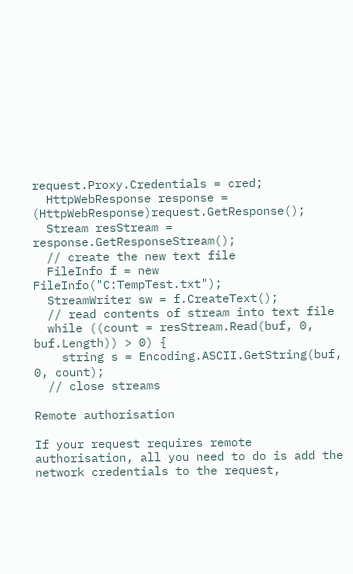request.Proxy.Credentials = cred;
  HttpWebResponse response = (HttpWebResponse)request.GetResponse();
  Stream resStream = response.GetResponseStream();
  // create the new text file
  FileInfo f = new FileInfo("C:TempTest.txt");
  StreamWriter sw = f.CreateText();
  // read contents of stream into text file
  while ((count = resStream.Read(buf, 0, buf.Length)) > 0) {
    string s = Encoding.ASCII.GetString(buf, 0, count);
  // close streams

Remote authorisation

If your request requires remote authorisation, all you need to do is add the network credentials to the request,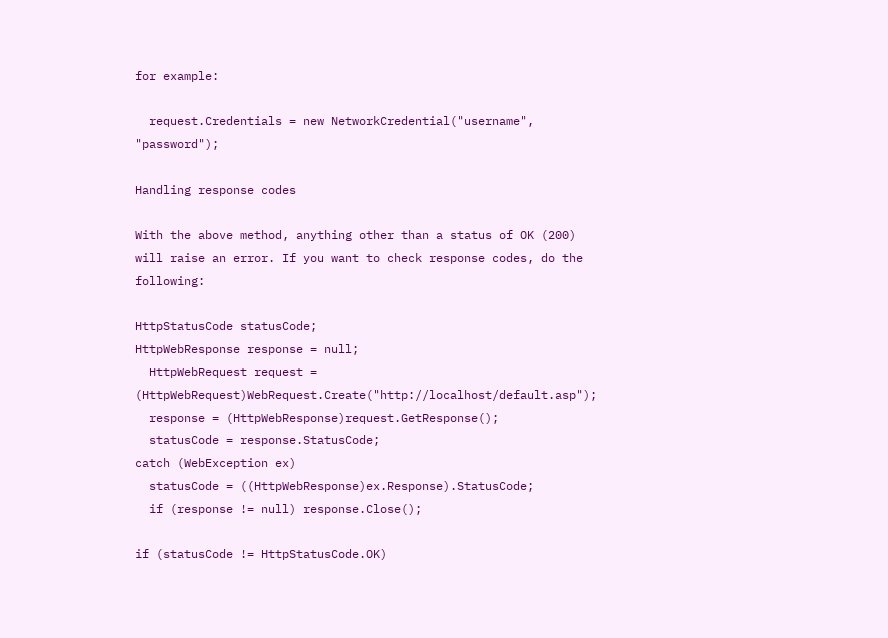for example:

  request.Credentials = new NetworkCredential("username", "password");

Handling response codes

With the above method, anything other than a status of OK (200) will raise an error. If you want to check response codes, do the following:

HttpStatusCode statusCode;
HttpWebResponse response = null;
  HttpWebRequest request = (HttpWebRequest)WebRequest.Create("http://localhost/default.asp");
  response = (HttpWebResponse)request.GetResponse();
  statusCode = response.StatusCode;
catch (WebException ex)
  statusCode = ((HttpWebResponse)ex.Response).StatusCode;
  if (response != null) response.Close();

if (statusCode != HttpStatusCode.OK)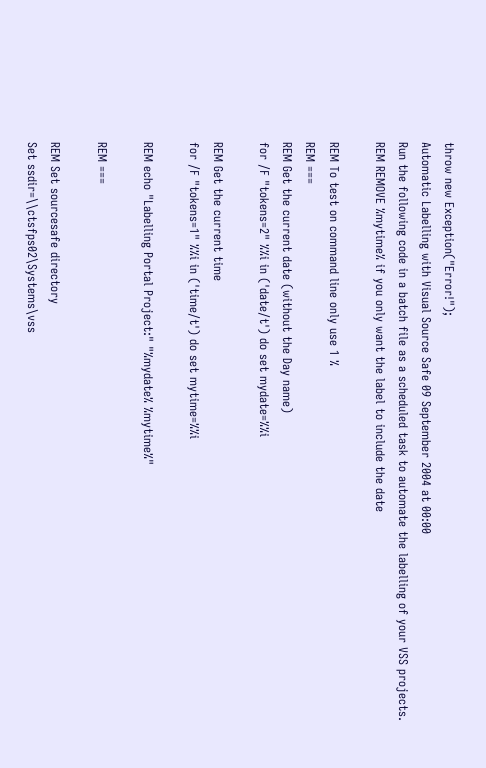throw new Exception("Error!");
Automatic Labelling with Visual Source Safe 09 September 2004 at 00:00
Run the following code in a batch file as a scheduled task to automate the labelling of your VSS projects.
REM REMOVE %mytime% if you only want the label to include the date

REM To test on command line only use 1 %
REM ===
REM Get the current date (without the Day name)
for /F "tokens=2" %%i in ('date/t') do set mydate=%%i

REM Get the current time
for /F "tokens=1" %%i in ('time/t') do set mytime=%%i

REM echo "Labelling Portal Project:" "%mydate% %mytime%"

REM ===

REM Set sourcesafe directory
Set ssdir=\\ctsfps02\Systems\vss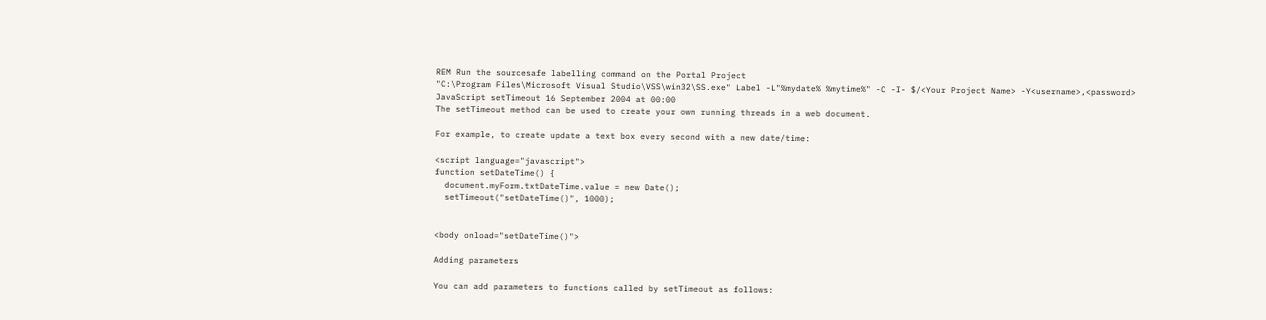REM Run the sourcesafe labelling command on the Portal Project
"C:\Program Files\Microsoft Visual Studio\VSS\win32\SS.exe" Label -L"%mydate% %mytime%" -C -I- $/<Your Project Name> -Y<username>,<password>
JavaScript setTimeout 16 September 2004 at 00:00
The setTimeout method can be used to create your own running threads in a web document.

For example, to create update a text box every second with a new date/time:

<script language="javascript">
function setDateTime() {
  document.myForm.txtDateTime.value = new Date();
  setTimeout("setDateTime()", 1000);


<body onload="setDateTime()">

Adding parameters

You can add parameters to functions called by setTimeout as follows: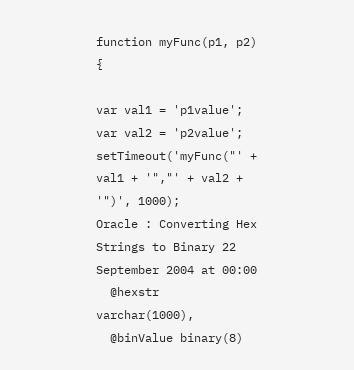function myFunc(p1, p2) {

var val1 = 'p1value';
var val2 = 'p2value';
setTimeout('myFunc("' + val1 + '","' + val2 + '")', 1000);
Oracle : Converting Hex Strings to Binary 22 September 2004 at 00:00
  @hexstr varchar(1000),
  @binValue binary(8)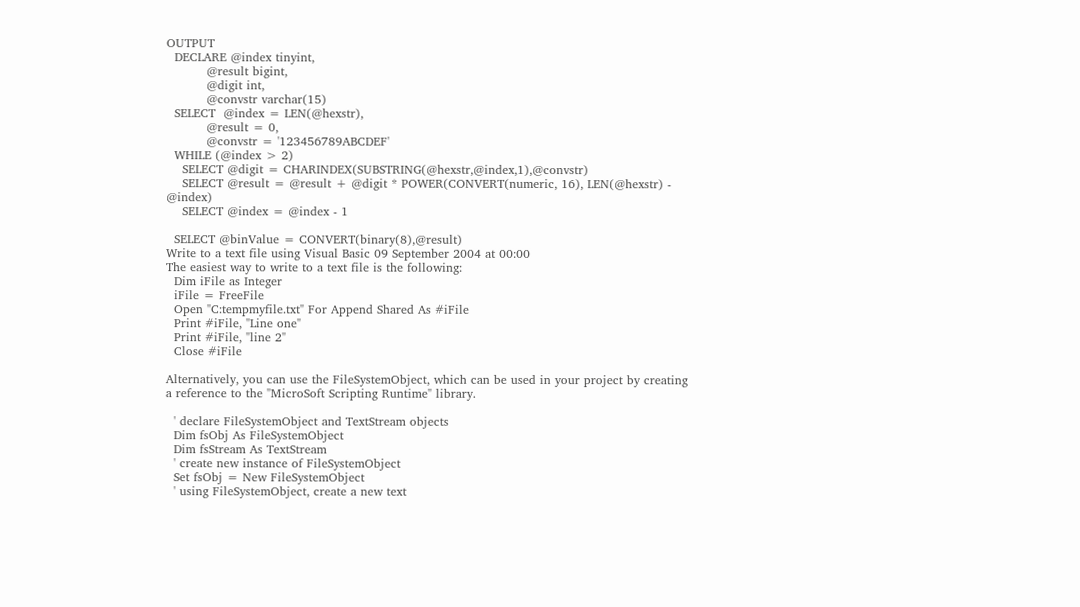OUTPUT
  DECLARE @index tinyint,
          @result bigint,
          @digit int,
          @convstr varchar(15)
  SELECT  @index = LEN(@hexstr),
          @result = 0,
          @convstr = '123456789ABCDEF'
  WHILE (@index > 2)
    SELECT @digit = CHARINDEX(SUBSTRING(@hexstr,@index,1),@convstr)
    SELECT @result = @result + @digit * POWER(CONVERT(numeric, 16), LEN(@hexstr) - @index)
    SELECT @index = @index - 1

  SELECT @binValue = CONVERT(binary(8),@result)
Write to a text file using Visual Basic 09 September 2004 at 00:00
The easiest way to write to a text file is the following:
  Dim iFile as Integer
  iFile = FreeFile
  Open "C:tempmyfile.txt" For Append Shared As #iFile
  Print #iFile, "Line one"
  Print #iFile, "line 2"
  Close #iFile

Alternatively, you can use the FileSystemObject, which can be used in your project by creating a reference to the "MicroSoft Scripting Runtime" library.

  ' declare FileSystemObject and TextStream objects
  Dim fsObj As FileSystemObject
  Dim fsStream As TextStream
  ' create new instance of FileSystemObject
  Set fsObj = New FileSystemObject
  ' using FileSystemObject, create a new text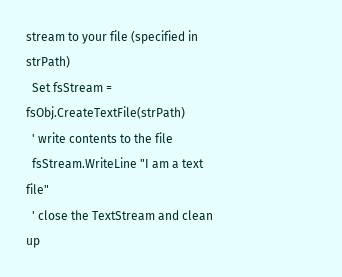stream to your file (specified in strPath)
  Set fsStream = fsObj.CreateTextFile(strPath)
  ' write contents to the file
  fsStream.WriteLine "I am a text file"
  ' close the TextStream and clean up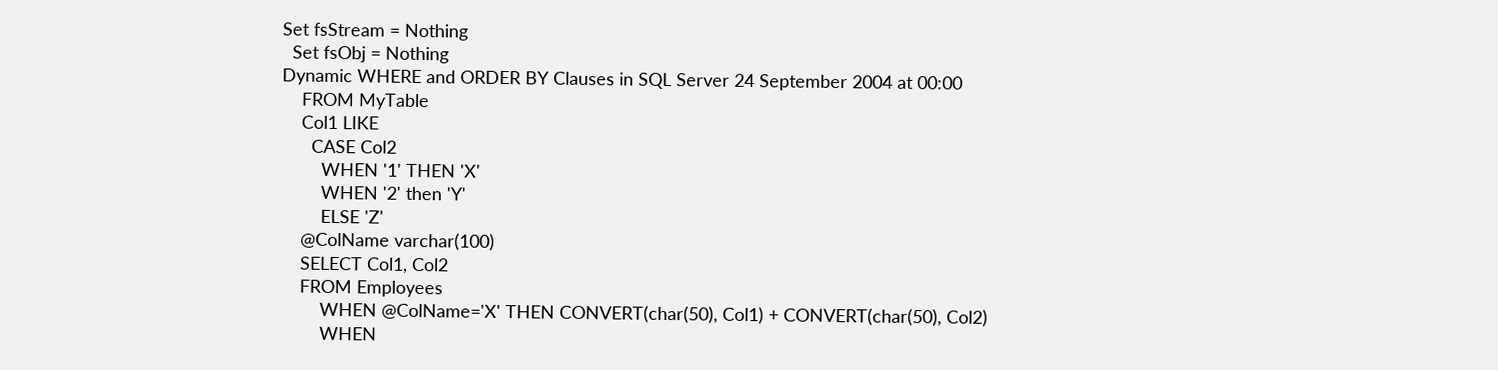Set fsStream = Nothing
  Set fsObj = Nothing
Dynamic WHERE and ORDER BY Clauses in SQL Server 24 September 2004 at 00:00
    FROM MyTable
    Col1 LIKE
      CASE Col2
        WHEN '1' THEN 'X'
        WHEN '2' then 'Y'
        ELSE 'Z'
    @ColName varchar(100)
    SELECT Col1, Col2
    FROM Employees
        WHEN @ColName='X' THEN CONVERT(char(50), Col1) + CONVERT(char(50), Col2)
        WHEN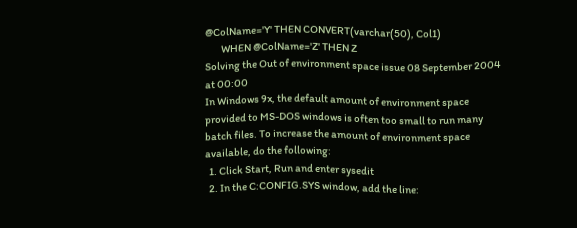@ColName='Y' THEN CONVERT(varchar(50), Col1)
        WHEN @ColName='Z' THEN Z
Solving the Out of environment space issue 08 September 2004 at 00:00
In Windows 9x, the default amount of environment space provided to MS-DOS windows is often too small to run many batch files. To increase the amount of environment space available, do the following:
  1. Click Start, Run and enter sysedit
  2. In the C:CONFIG.SYS window, add the line: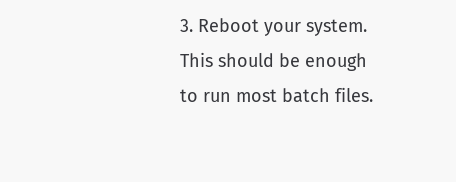3. Reboot your system. This should be enough to run most batch files.